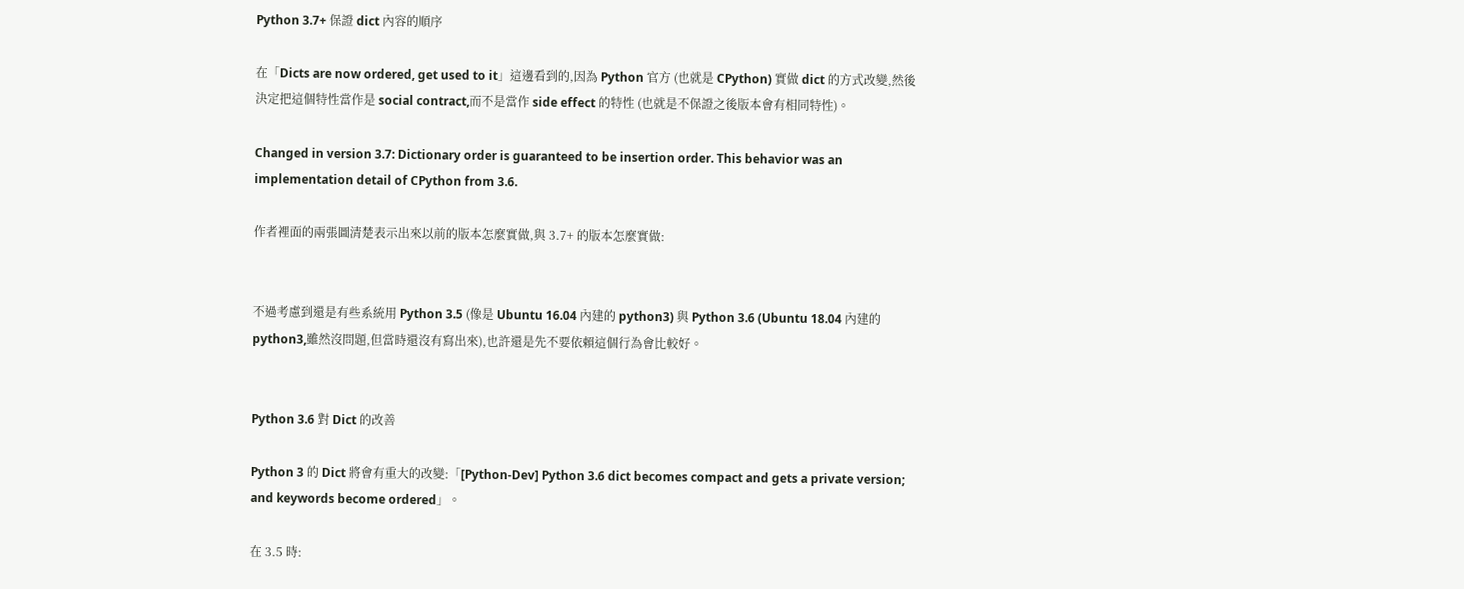Python 3.7+ 保證 dict 內容的順序

在「Dicts are now ordered, get used to it」這邊看到的,因為 Python 官方 (也就是 CPython) 實做 dict 的方式改變,然後決定把這個特性當作是 social contract,而不是當作 side effect 的特性 (也就是不保證之後版本會有相同特性)。

Changed in version 3.7: Dictionary order is guaranteed to be insertion order. This behavior was an implementation detail of CPython from 3.6.

作者裡面的兩張圖清楚表示出來以前的版本怎麼實做,與 3.7+ 的版本怎麼實做:


不過考慮到還是有些系統用 Python 3.5 (像是 Ubuntu 16.04 內建的 python3) 與 Python 3.6 (Ubuntu 18.04 內建的 python3,雖然沒問題,但當時還沒有寫出來),也許還是先不要依賴這個行為會比較好。


Python 3.6 對 Dict 的改善

Python 3 的 Dict 將會有重大的改變:「[Python-Dev] Python 3.6 dict becomes compact and gets a private version; and keywords become ordered」。

在 3.5 時: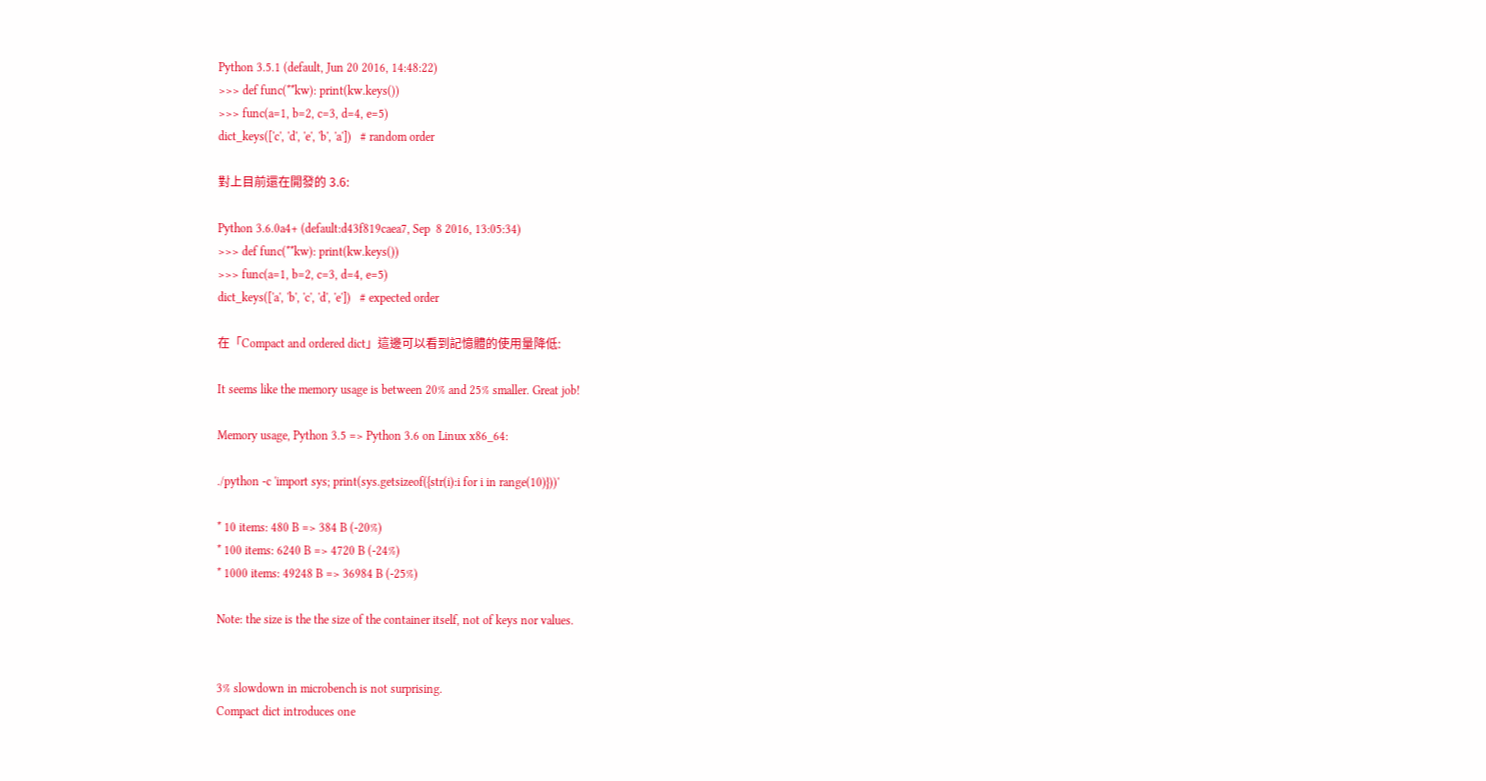Python 3.5.1 (default, Jun 20 2016, 14:48:22)
>>> def func(**kw): print(kw.keys())
>>> func(a=1, b=2, c=3, d=4, e=5)
dict_keys(['c', 'd', 'e', 'b', 'a'])   # random order

對上目前還在開發的 3.6:

Python 3.6.0a4+ (default:d43f819caea7, Sep  8 2016, 13:05:34)
>>> def func(**kw): print(kw.keys())
>>> func(a=1, b=2, c=3, d=4, e=5)
dict_keys(['a', 'b', 'c', 'd', 'e'])   # expected order

在「Compact and ordered dict」這邊可以看到記憶體的使用量降低:

It seems like the memory usage is between 20% and 25% smaller. Great job!

Memory usage, Python 3.5 => Python 3.6 on Linux x86_64:

./python -c 'import sys; print(sys.getsizeof({str(i):i for i in range(10)}))'

* 10 items: 480 B => 384 B (-20%)
* 100 items: 6240 B => 4720 B (-24%)
* 1000 items: 49248 B => 36984 B (-25%)

Note: the size is the the size of the container itself, not of keys nor values.


3% slowdown in microbench is not surprising.
Compact dict introduces one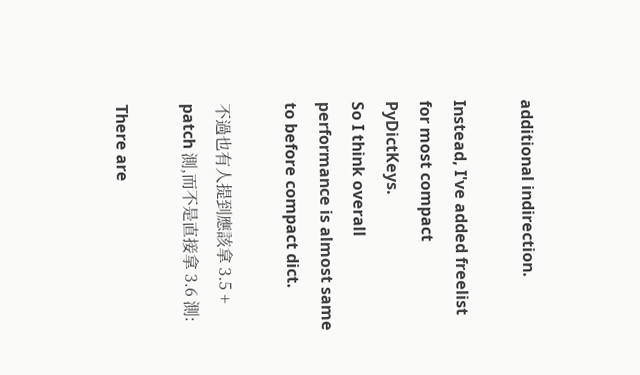additional indirection.

Instead, I've added freelist for most compact PyDictKeys.
So I think overall performance is almost same to before compact dict.

不過也有人提到應該拿 3.5 + patch 測,而不是直接拿 3.6 測:

There are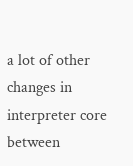a lot of other changes in interpreter core between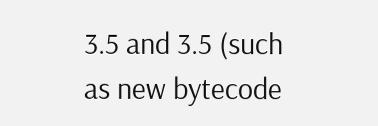3.5 and 3.5 (such as new bytecode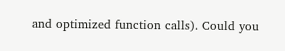and optimized function calls). Could you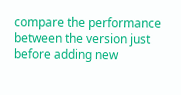compare the performance between the version just before adding new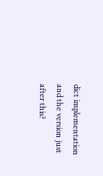dict implementation and the version just after this?